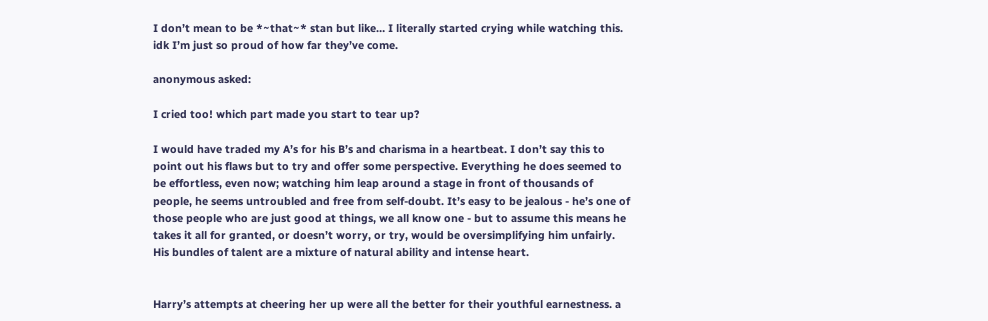I don’t mean to be *~that~* stan but like… I literally started crying while watching this. idk I’m just so proud of how far they’ve come.

anonymous asked:

I cried too! which part made you start to tear up?

I would have traded my A’s for his B’s and charisma in a heartbeat. I don’t say this to point out his flaws but to try and offer some perspective. Everything he does seemed to be effortless, even now; watching him leap around a stage in front of thousands of people, he seems untroubled and free from self-doubt. It’s easy to be jealous - he’s one of those people who are just good at things, we all know one - but to assume this means he takes it all for granted, or doesn’t worry, or try, would be oversimplifying him unfairly. His bundles of talent are a mixture of natural ability and intense heart.


Harry’s attempts at cheering her up were all the better for their youthful earnestness. a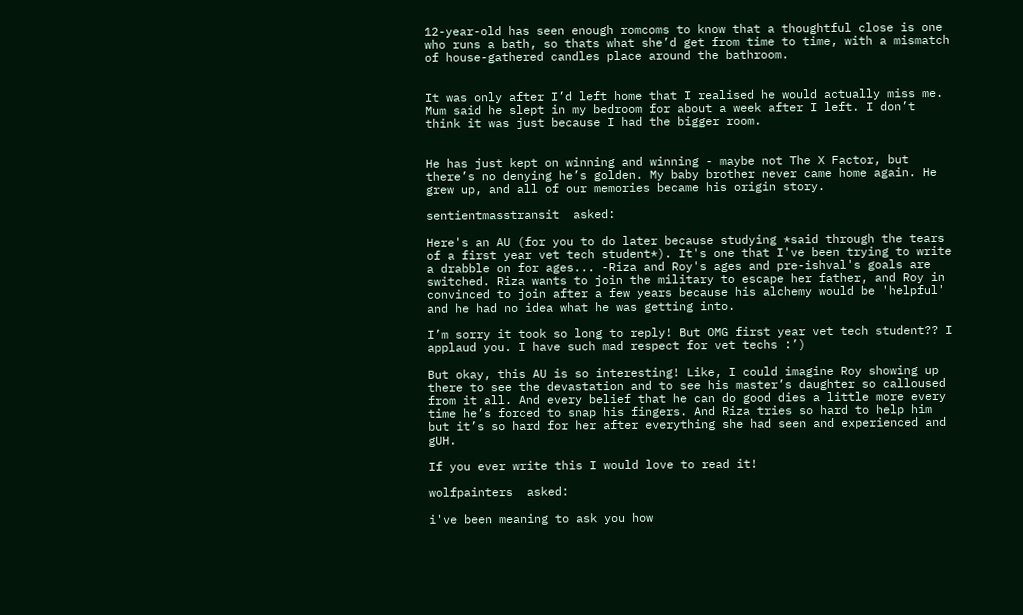12-year-old has seen enough romcoms to know that a thoughtful close is one who runs a bath, so thats what she’d get from time to time, with a mismatch of house-gathered candles place around the bathroom.


It was only after I’d left home that I realised he would actually miss me. Mum said he slept in my bedroom for about a week after I left. I don’t think it was just because I had the bigger room.


He has just kept on winning and winning - maybe not The X Factor, but there’s no denying he’s golden. My baby brother never came home again. He grew up, and all of our memories became his origin story.

sentientmasstransit  asked:

Here's an AU (for you to do later because studying *said through the tears of a first year vet tech student*). It's one that I've been trying to write a drabble on for ages... -Riza and Roy's ages and pre-ishval's goals are switched. Riza wants to join the military to escape her father, and Roy in convinced to join after a few years because his alchemy would be 'helpful' and he had no idea what he was getting into.

I’m sorry it took so long to reply! But OMG first year vet tech student?? I applaud you. I have such mad respect for vet techs :’)

But okay, this AU is so interesting! Like, I could imagine Roy showing up there to see the devastation and to see his master’s daughter so calloused from it all. And every belief that he can do good dies a little more every time he’s forced to snap his fingers. And Riza tries so hard to help him but it’s so hard for her after everything she had seen and experienced and gUH.

If you ever write this I would love to read it!

wolfpainters  asked:

i've been meaning to ask you how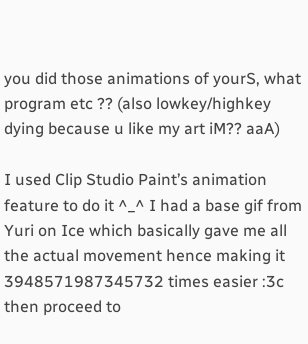you did those animations of yourS, what program etc ?? (also lowkey/highkey dying because u like my art iM?? aaA)

I used Clip Studio Paint’s animation feature to do it ^_^ I had a base gif from Yuri on Ice which basically gave me all the actual movement hence making it 3948571987345732 times easier :3c then proceed to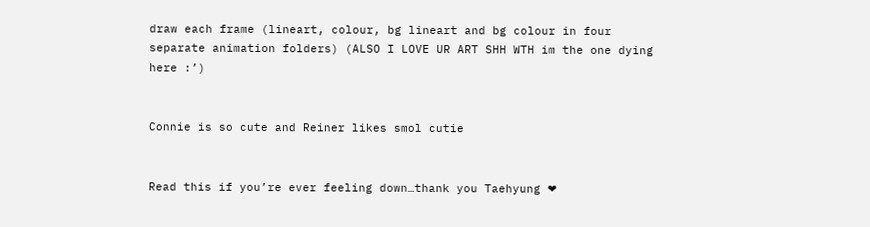draw each frame (lineart, colour, bg lineart and bg colour in four separate animation folders) (ALSO I LOVE UR ART SHH WTH im the one dying here :’)


Connie is so cute and Reiner likes smol cutie


Read this if you’re ever feeling down…thank you Taehyung ❤